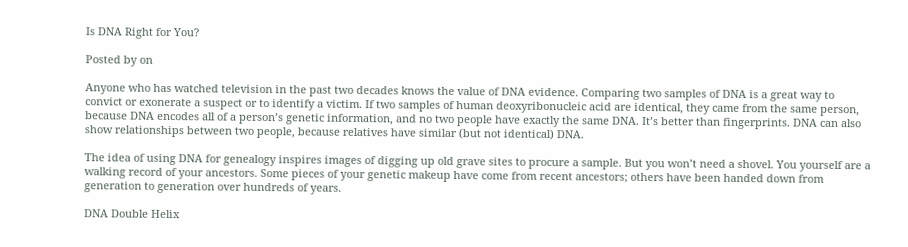Is DNA Right for You?

Posted by on

Anyone who has watched television in the past two decades knows the value of DNA evidence. Comparing two samples of DNA is a great way to convict or exonerate a suspect or to identify a victim. If two samples of human deoxyribonucleic acid are identical, they came from the same person, because DNA encodes all of a person’s genetic information, and no two people have exactly the same DNA. It’s better than fingerprints. DNA can also show relationships between two people, because relatives have similar (but not identical) DNA.

The idea of using DNA for genealogy inspires images of digging up old grave sites to procure a sample. But you won’t need a shovel. You yourself are a walking record of your ancestors. Some pieces of your genetic makeup have come from recent ancestors; others have been handed down from generation to generation over hundreds of years.

DNA Double Helix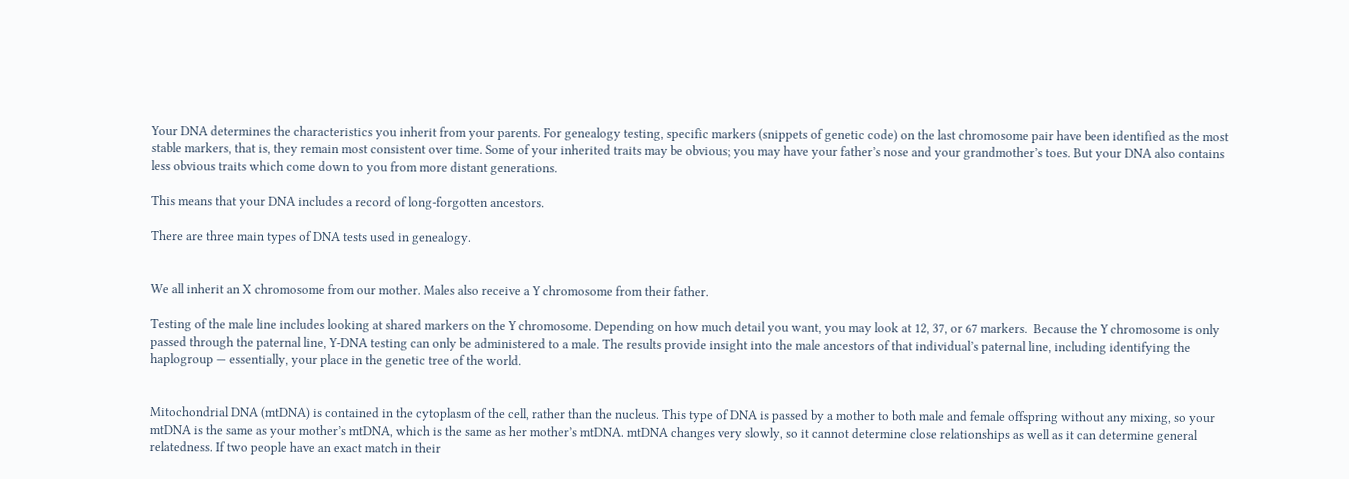Your DNA determines the characteristics you inherit from your parents. For genealogy testing, specific markers (snippets of genetic code) on the last chromosome pair have been identified as the most stable markers, that is, they remain most consistent over time. Some of your inherited traits may be obvious; you may have your father’s nose and your grandmother’s toes. But your DNA also contains less obvious traits which come down to you from more distant generations.

This means that your DNA includes a record of long-forgotten ancestors.

There are three main types of DNA tests used in genealogy.


We all inherit an X chromosome from our mother. Males also receive a Y chromosome from their father.

Testing of the male line includes looking at shared markers on the Y chromosome. Depending on how much detail you want, you may look at 12, 37, or 67 markers.  Because the Y chromosome is only passed through the paternal line, Y-DNA testing can only be administered to a male. The results provide insight into the male ancestors of that individual’s paternal line, including identifying the haplogroup — essentially, your place in the genetic tree of the world.


Mitochondrial DNA (mtDNA) is contained in the cytoplasm of the cell, rather than the nucleus. This type of DNA is passed by a mother to both male and female offspring without any mixing, so your mtDNA is the same as your mother’s mtDNA, which is the same as her mother’s mtDNA. mtDNA changes very slowly, so it cannot determine close relationships as well as it can determine general relatedness. If two people have an exact match in their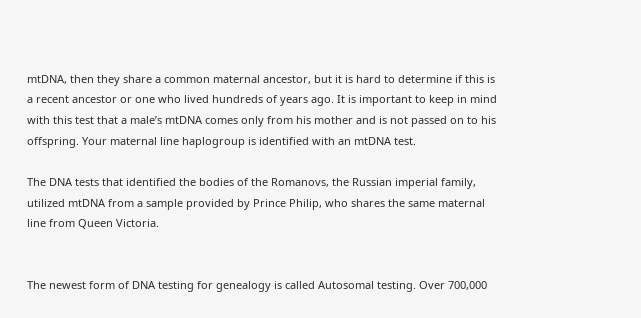mtDNA, then they share a common maternal ancestor, but it is hard to determine if this is a recent ancestor or one who lived hundreds of years ago. It is important to keep in mind with this test that a male’s mtDNA comes only from his mother and is not passed on to his offspring. Your maternal line haplogroup is identified with an mtDNA test.

The DNA tests that identified the bodies of the Romanovs, the Russian imperial family, utilized mtDNA from a sample provided by Prince Philip, who shares the same maternal line from Queen Victoria.


The newest form of DNA testing for genealogy is called Autosomal testing. Over 700,000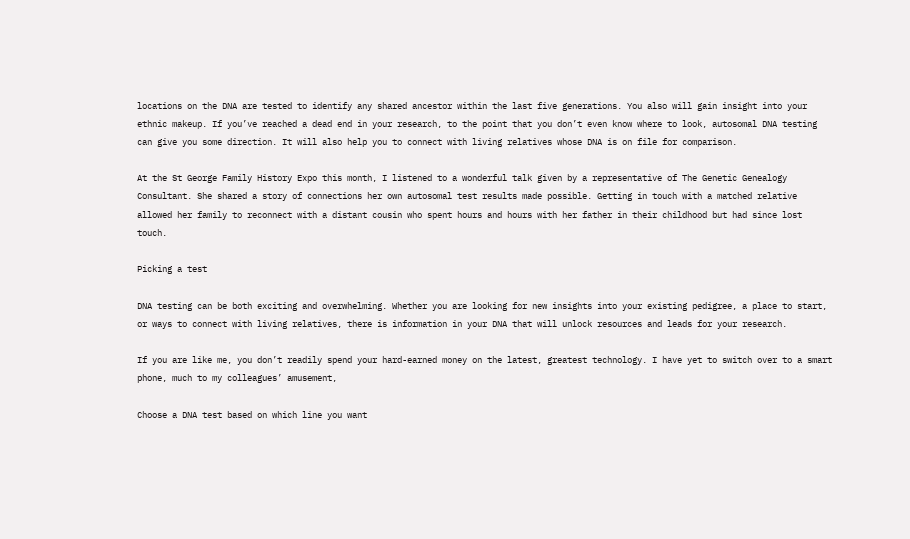locations on the DNA are tested to identify any shared ancestor within the last five generations. You also will gain insight into your ethnic makeup. If you’ve reached a dead end in your research, to the point that you don’t even know where to look, autosomal DNA testing can give you some direction. It will also help you to connect with living relatives whose DNA is on file for comparison.

At the St George Family History Expo this month, I listened to a wonderful talk given by a representative of The Genetic Genealogy Consultant. She shared a story of connections her own autosomal test results made possible. Getting in touch with a matched relative allowed her family to reconnect with a distant cousin who spent hours and hours with her father in their childhood but had since lost touch.

Picking a test

DNA testing can be both exciting and overwhelming. Whether you are looking for new insights into your existing pedigree, a place to start, or ways to connect with living relatives, there is information in your DNA that will unlock resources and leads for your research.

If you are like me, you don’t readily spend your hard-earned money on the latest, greatest technology. I have yet to switch over to a smart phone, much to my colleagues’ amusement,

Choose a DNA test based on which line you want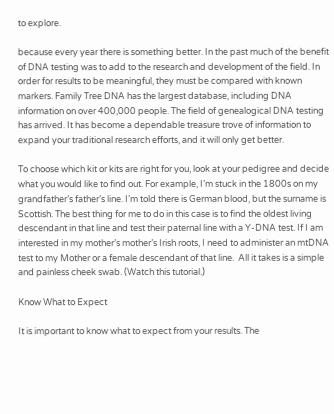to explore.

because every year there is something better. In the past much of the benefit of DNA testing was to add to the research and development of the field. In order for results to be meaningful, they must be compared with known markers. Family Tree DNA has the largest database, including DNA information on over 400,000 people. The field of genealogical DNA testing has arrived. It has become a dependable treasure trove of information to expand your traditional research efforts, and it will only get better.

To choose which kit or kits are right for you, look at your pedigree and decide what you would like to find out. For example, I’m stuck in the 1800s on my grandfather’s father’s line. I’m told there is German blood, but the surname is Scottish. The best thing for me to do in this case is to find the oldest living descendant in that line and test their paternal line with a Y-DNA test. If I am interested in my mother’s mother’s Irish roots, I need to administer an mtDNA test to my Mother or a female descendant of that line.  All it takes is a simple and painless cheek swab. (Watch this tutorial.)

Know What to Expect

It is important to know what to expect from your results. The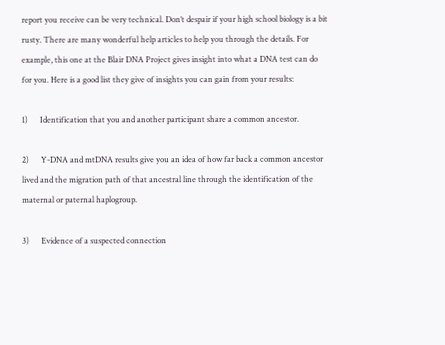report you receive can be very technical. Don’t despair if your high school biology is a bit rusty. There are many wonderful help articles to help you through the details. For example, this one at the Blair DNA Project gives insight into what a DNA test can do for you. Here is a good list they give of insights you can gain from your results:

1)      Identification that you and another participant share a common ancestor.

2)      Y-DNA and mtDNA results give you an idea of how far back a common ancestor lived and the migration path of that ancestral line through the identification of the maternal or paternal haplogroup.

3)      Evidence of a suspected connection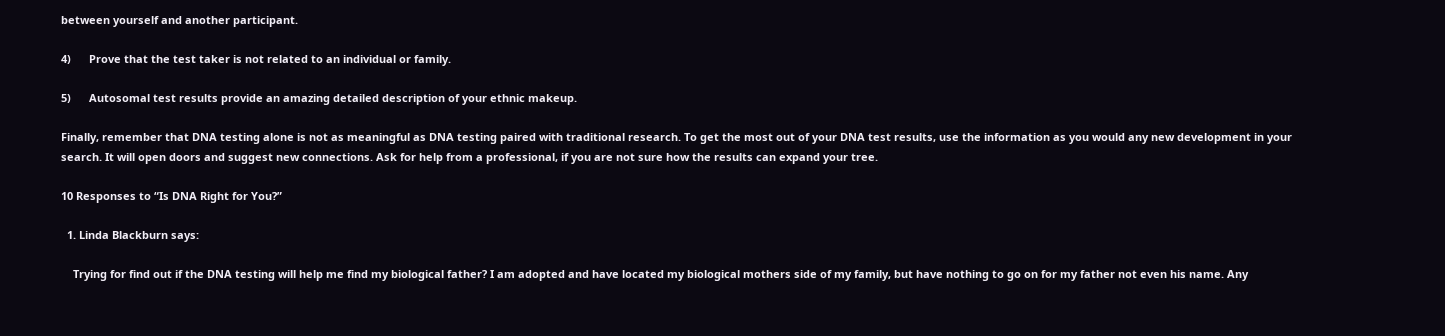between yourself and another participant.

4)      Prove that the test taker is not related to an individual or family.

5)      Autosomal test results provide an amazing detailed description of your ethnic makeup.

Finally, remember that DNA testing alone is not as meaningful as DNA testing paired with traditional research. To get the most out of your DNA test results, use the information as you would any new development in your search. It will open doors and suggest new connections. Ask for help from a professional, if you are not sure how the results can expand your tree.

10 Responses to “Is DNA Right for You?”

  1. Linda Blackburn says:

    Trying for find out if the DNA testing will help me find my biological father? I am adopted and have located my biological mothers side of my family, but have nothing to go on for my father not even his name. Any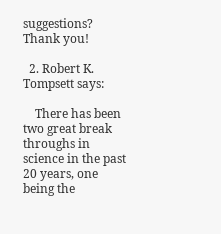suggestions? Thank you!

  2. Robert K. Tompsett says:

    There has been two great break throughs in science in the past 20 years, one being the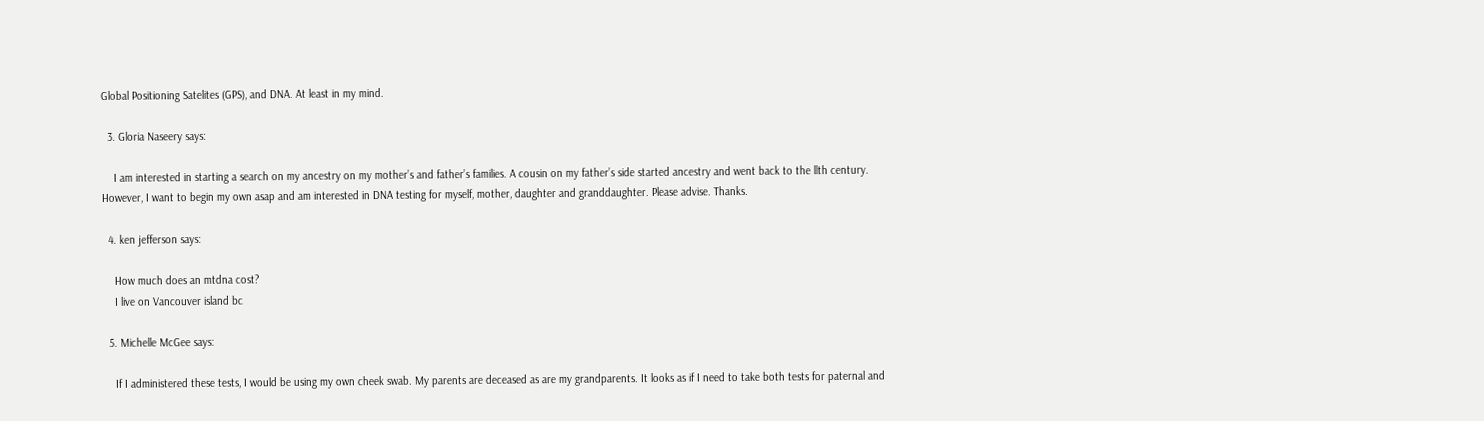Global Positioning Satelites (GPS), and DNA. At least in my mind.

  3. Gloria Naseery says:

    I am interested in starting a search on my ancestry on my mother’s and father’s families. A cousin on my father’s side started ancestry and went back to the llth century. However, I want to begin my own asap and am interested in DNA testing for myself, mother, daughter and granddaughter. Please advise. Thanks.

  4. ken jefferson says:

    How much does an mtdna cost?
    I live on Vancouver island bc

  5. Michelle McGee says:

    If I administered these tests, I would be using my own cheek swab. My parents are deceased as are my grandparents. It looks as if I need to take both tests for paternal and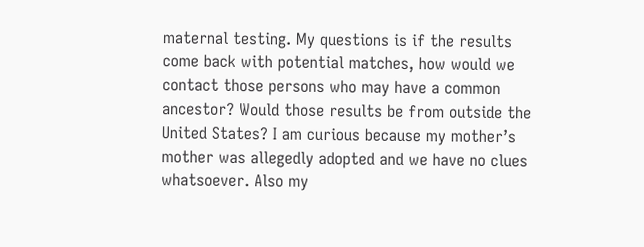maternal testing. My questions is if the results come back with potential matches, how would we contact those persons who may have a common ancestor? Would those results be from outside the United States? I am curious because my mother’s mother was allegedly adopted and we have no clues whatsoever. Also my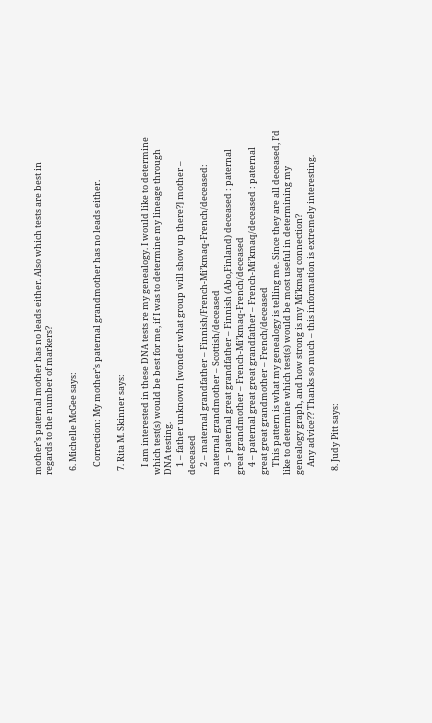mother’s paternal mother has no leads either. Also which tests are best in regards to the number of markers?

  6. Michelle McGee says:

    Correction: My mother’s paternal grandmother has no leads either.

  7. Rita M. Skinner says:

    I am interested in these DNA tests re my genealogy. I would like to determine which test(s) would be best for me, if I was to determine my lineage through DNA testing.
    1 – father unknown [wonder what group will show up there?] mother – deceased
    2 – maternal grandfather – Finnish/French-Mi’kmaq-French/deceased: maternal grandmother – Scottish/deceased
    3 – paternal great grandfather – Finnish (Abo,Finland) deceased : paternal great grandmother – French-Mi’kmaq-French/deceased
    4 – paternal great great grandfather – French-Mi’kmaq/deceased : paternal great great grandmother – French/deceased
    This pattern is what my genealogy is telling me. Since they are all deceased, I’d like to determine which test(s) would be most useful in determining my genealogy graph, and how strong is my Mi’kmaq connection?
    Any advice?? Thanks so much – this information is extremely interesting.

  8. Judy Pitt says: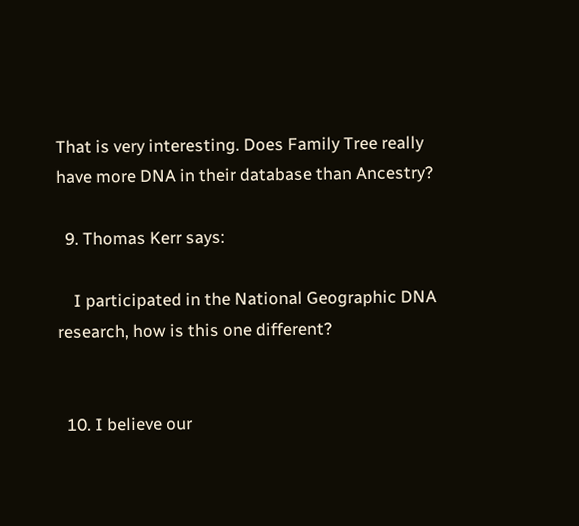That is very interesting. Does Family Tree really have more DNA in their database than Ancestry?

  9. Thomas Kerr says:

    I participated in the National Geographic DNA research, how is this one different?


  10. I believe our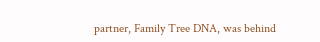partner, Family Tree DNA, was behind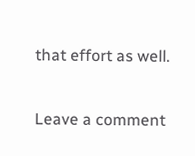that effort as well.

Leave a comment